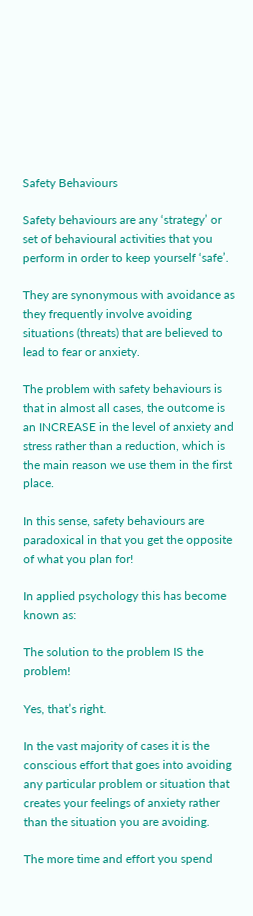Safety Behaviours

Safety behaviours are any ‘strategy’ or set of behavioural activities that you perform in order to keep yourself ‘safe’.

They are synonymous with avoidance as they frequently involve avoiding situations (threats) that are believed to lead to fear or anxiety.

The problem with safety behaviours is that in almost all cases, the outcome is an INCREASE in the level of anxiety and stress rather than a reduction, which is the main reason we use them in the first place.

In this sense, safety behaviours are paradoxical in that you get the opposite of what you plan for!

In applied psychology this has become known as:

The solution to the problem IS the problem!

Yes, that’s right.

In the vast majority of cases it is the conscious effort that goes into avoiding any particular problem or situation that creates your feelings of anxiety rather than the situation you are avoiding.

The more time and effort you spend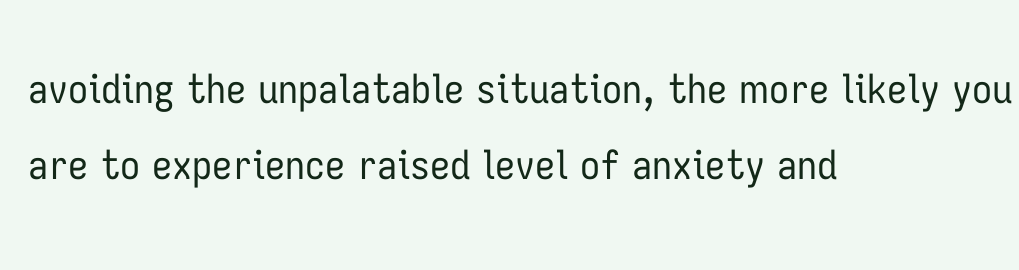avoiding the unpalatable situation, the more likely you are to experience raised level of anxiety and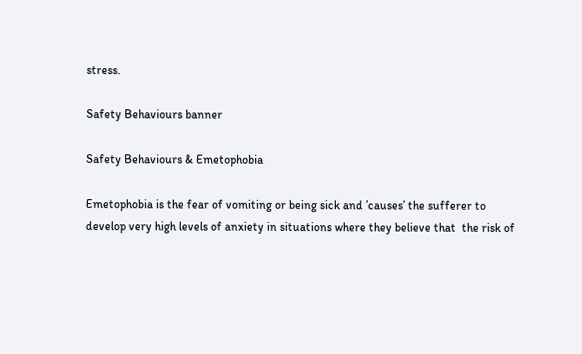stress.

Safety Behaviours banner

Safety Behaviours & Emetophobia

Emetophobia is the fear of vomiting or being sick and ’causes’ the sufferer to develop very high levels of anxiety in situations where they believe that  the risk of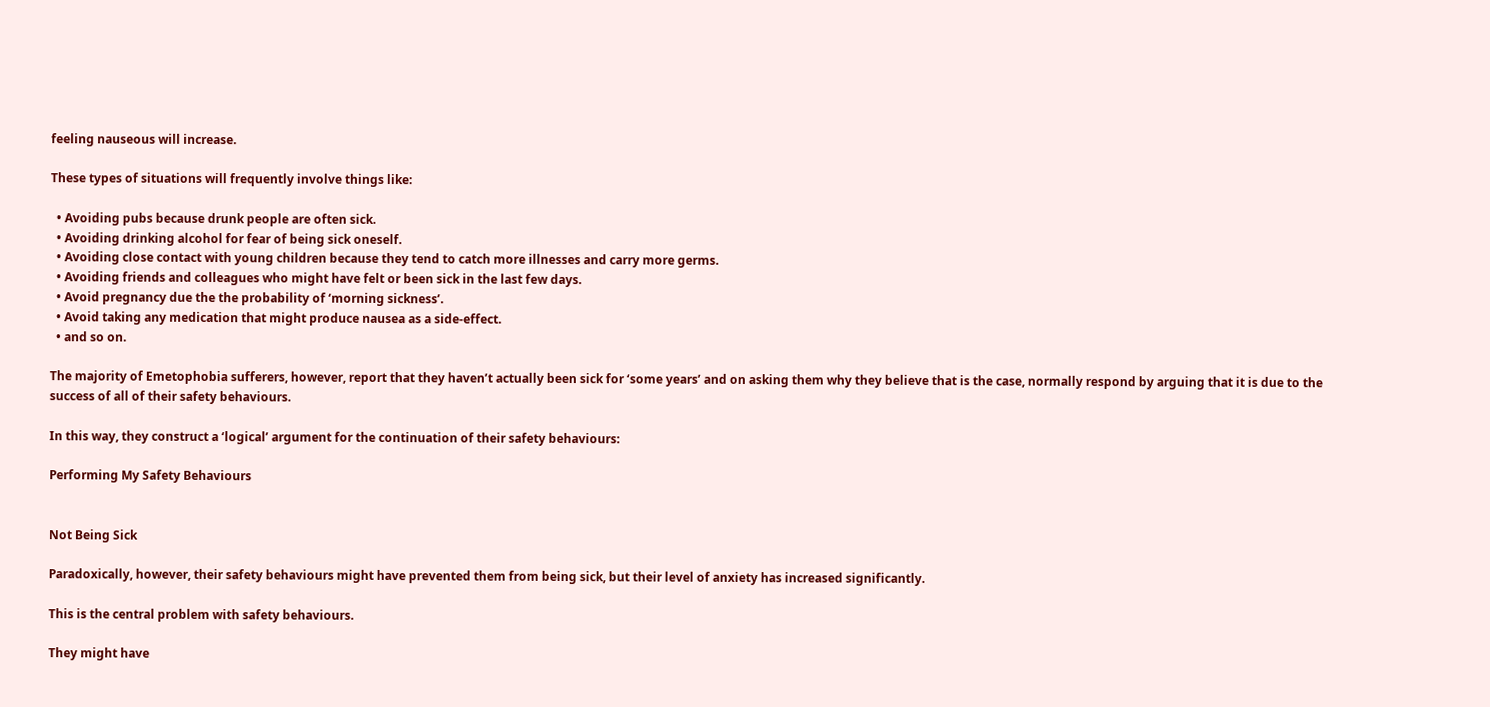feeling nauseous will increase.

These types of situations will frequently involve things like:

  • Avoiding pubs because drunk people are often sick.
  • Avoiding drinking alcohol for fear of being sick oneself.
  • Avoiding close contact with young children because they tend to catch more illnesses and carry more germs.
  • Avoiding friends and colleagues who might have felt or been sick in the last few days.
  • Avoid pregnancy due the the probability of ‘morning sickness’.
  • Avoid taking any medication that might produce nausea as a side-effect.
  • and so on.

The majority of Emetophobia sufferers, however, report that they haven’t actually been sick for ‘some years’ and on asking them why they believe that is the case, normally respond by arguing that it is due to the success of all of their safety behaviours.

In this way, they construct a ‘logical’ argument for the continuation of their safety behaviours:

Performing My Safety Behaviours


Not Being Sick

Paradoxically, however, their safety behaviours might have prevented them from being sick, but their level of anxiety has increased significantly.

This is the central problem with safety behaviours.

They might have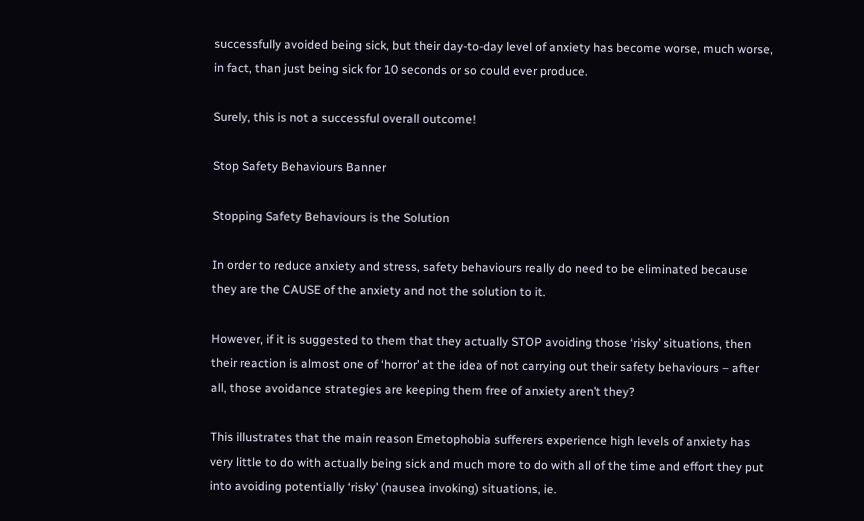successfully avoided being sick, but their day-to-day level of anxiety has become worse, much worse, in fact, than just being sick for 10 seconds or so could ever produce.

Surely, this is not a successful overall outcome!

Stop Safety Behaviours Banner

Stopping Safety Behaviours is the Solution

In order to reduce anxiety and stress, safety behaviours really do need to be eliminated because they are the CAUSE of the anxiety and not the solution to it.

However, if it is suggested to them that they actually STOP avoiding those ‘risky’ situations, then their reaction is almost one of ‘horror’ at the idea of not carrying out their safety behaviours – after all, those avoidance strategies are keeping them free of anxiety aren’t they?

This illustrates that the main reason Emetophobia sufferers experience high levels of anxiety has very little to do with actually being sick and much more to do with all of the time and effort they put into avoiding potentially ‘risky’ (nausea invoking) situations, ie.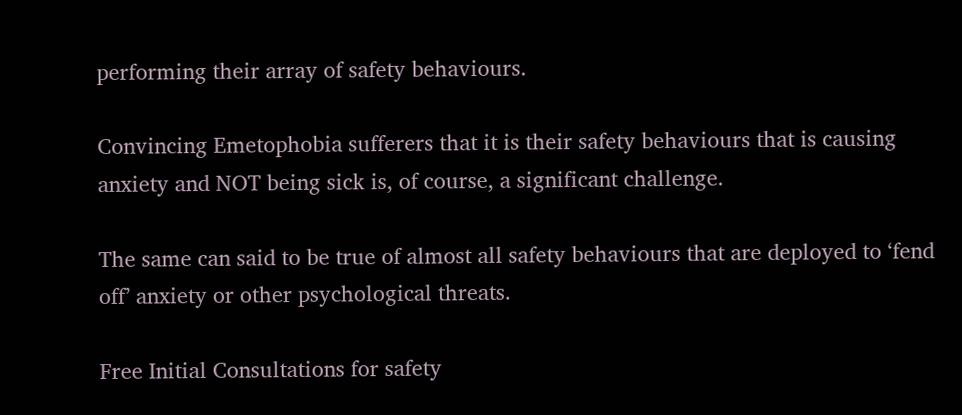performing their array of safety behaviours.

Convincing Emetophobia sufferers that it is their safety behaviours that is causing anxiety and NOT being sick is, of course, a significant challenge.

The same can said to be true of almost all safety behaviours that are deployed to ‘fend off’ anxiety or other psychological threats.

Free Initial Consultations for safety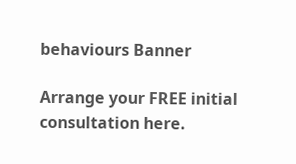behaviours Banner

Arrange your FREE initial consultation here.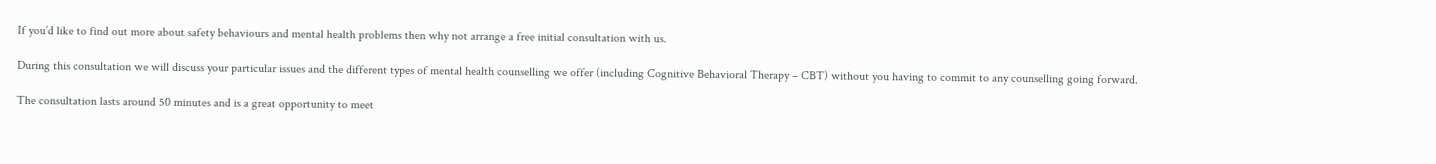If you’d like to find out more about safety behaviours and mental health problems then why not arrange a free initial consultation with us.

During this consultation we will discuss your particular issues and the different types of mental health counselling we offer (including Cognitive Behavioral Therapy – CBT) without you having to commit to any counselling going forward.

The consultation lasts around 50 minutes and is a great opportunity to meet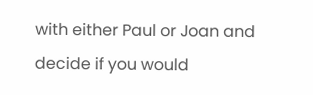with either Paul or Joan and decide if you would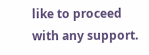like to proceed with any support.